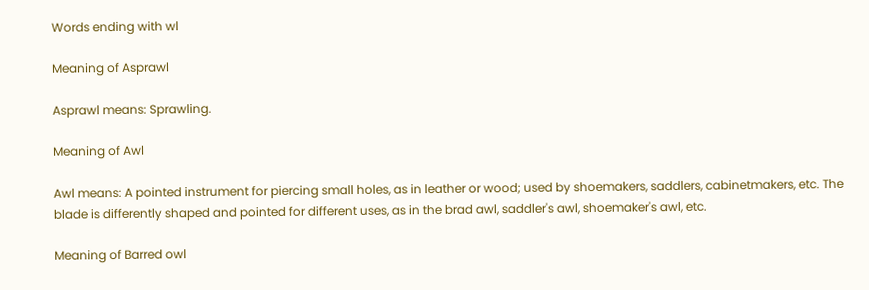Words ending with wl

Meaning of Asprawl

Asprawl means: Sprawling.

Meaning of Awl

Awl means: A pointed instrument for piercing small holes, as in leather or wood; used by shoemakers, saddlers, cabinetmakers, etc. The blade is differently shaped and pointed for different uses, as in the brad awl, saddler's awl, shoemaker's awl, etc.

Meaning of Barred owl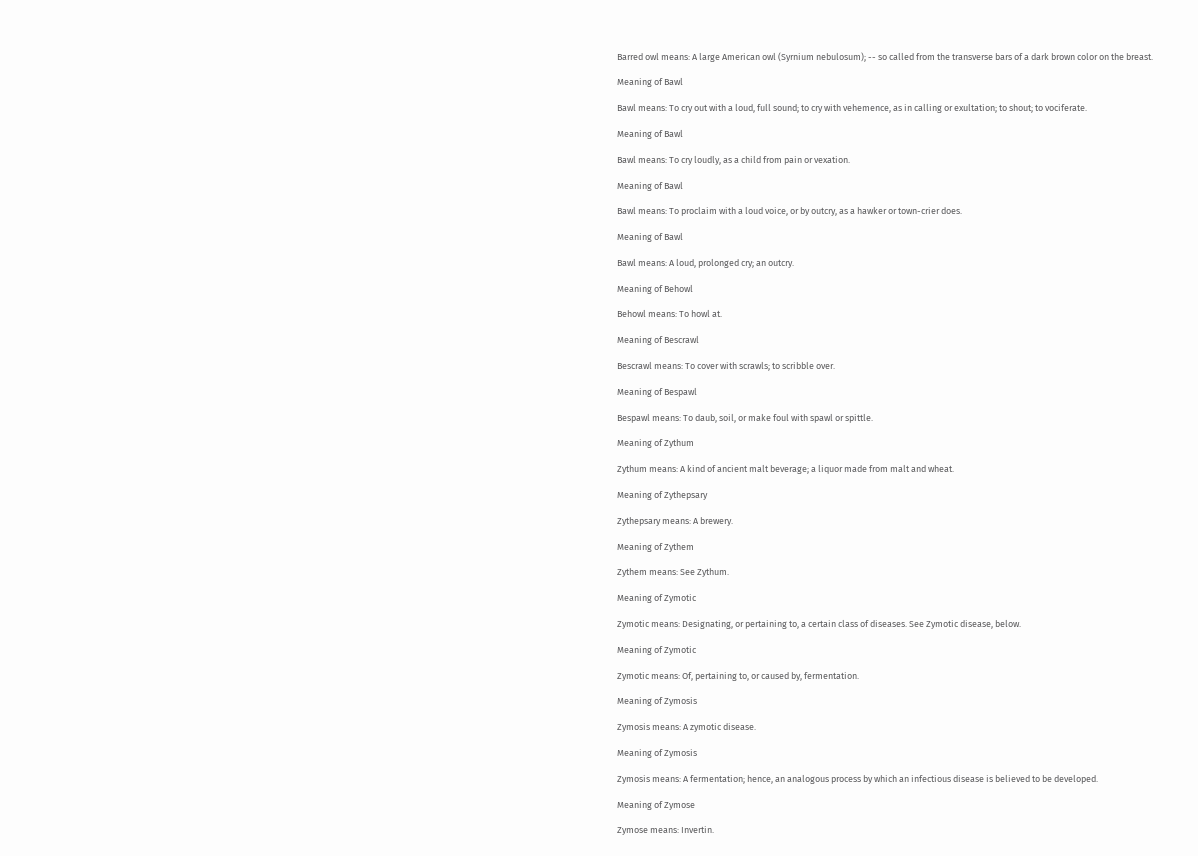Barred owl means: A large American owl (Syrnium nebulosum); -- so called from the transverse bars of a dark brown color on the breast.

Meaning of Bawl

Bawl means: To cry out with a loud, full sound; to cry with vehemence, as in calling or exultation; to shout; to vociferate.

Meaning of Bawl

Bawl means: To cry loudly, as a child from pain or vexation.

Meaning of Bawl

Bawl means: To proclaim with a loud voice, or by outcry, as a hawker or town-crier does.

Meaning of Bawl

Bawl means: A loud, prolonged cry; an outcry.

Meaning of Behowl

Behowl means: To howl at.

Meaning of Bescrawl

Bescrawl means: To cover with scrawls; to scribble over.

Meaning of Bespawl

Bespawl means: To daub, soil, or make foul with spawl or spittle.

Meaning of Zythum

Zythum means: A kind of ancient malt beverage; a liquor made from malt and wheat.

Meaning of Zythepsary

Zythepsary means: A brewery.

Meaning of Zythem

Zythem means: See Zythum.

Meaning of Zymotic

Zymotic means: Designating, or pertaining to, a certain class of diseases. See Zymotic disease, below.

Meaning of Zymotic

Zymotic means: Of, pertaining to, or caused by, fermentation.

Meaning of Zymosis

Zymosis means: A zymotic disease.

Meaning of Zymosis

Zymosis means: A fermentation; hence, an analogous process by which an infectious disease is believed to be developed.

Meaning of Zymose

Zymose means: Invertin.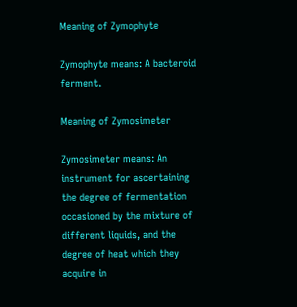Meaning of Zymophyte

Zymophyte means: A bacteroid ferment.

Meaning of Zymosimeter

Zymosimeter means: An instrument for ascertaining the degree of fermentation occasioned by the mixture of different liquids, and the degree of heat which they acquire in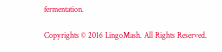fermentation.

Copyrights © 2016 LingoMash. All Rights Reserved.